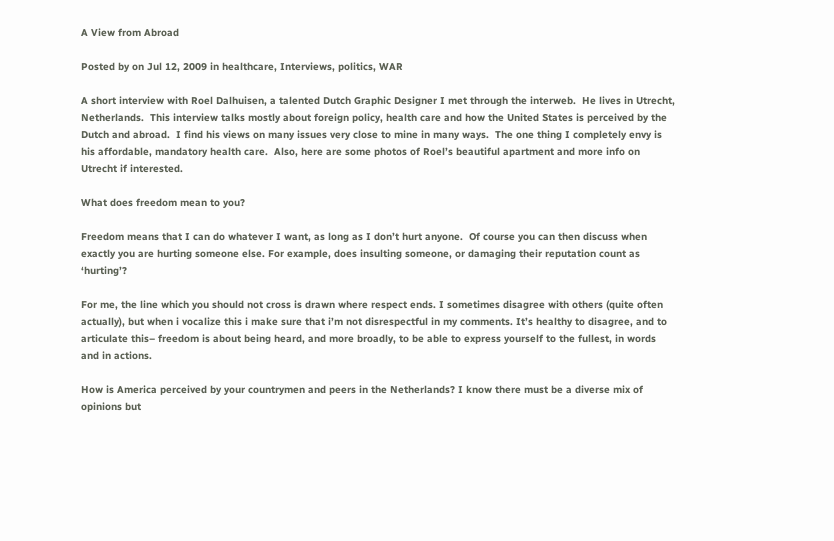A View from Abroad

Posted by on Jul 12, 2009 in healthcare, Interviews, politics, WAR

A short interview with Roel Dalhuisen, a talented Dutch Graphic Designer I met through the interweb.  He lives in Utrecht, Netherlands.  This interview talks mostly about foreign policy, health care and how the United States is perceived by the Dutch and abroad.  I find his views on many issues very close to mine in many ways.  The one thing I completely envy is his affordable, mandatory health care.  Also, here are some photos of Roel’s beautiful apartment and more info on Utrecht if interested.

What does freedom mean to you?

Freedom means that I can do whatever I want, as long as I don’t hurt anyone.  Of course you can then discuss when exactly you are hurting someone else. For example, does insulting someone, or damaging their reputation count as ‘hurting’?

For me, the line which you should not cross is drawn where respect ends. I sometimes disagree with others (quite often actually), but when i vocalize this i make sure that i’m not disrespectful in my comments. It’s healthy to disagree, and to articulate this– freedom is about being heard, and more broadly, to be able to express yourself to the fullest, in words and in actions.

How is America perceived by your countrymen and peers in the Netherlands? I know there must be a diverse mix of opinions but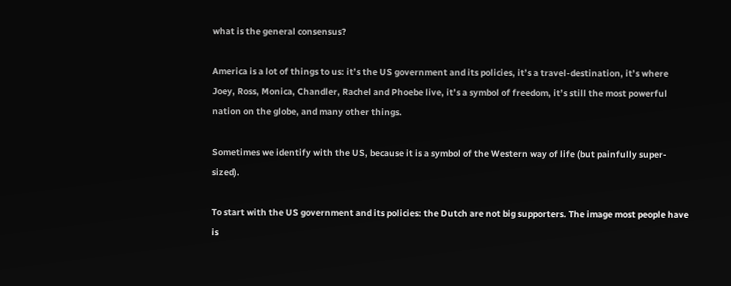what is the general consensus?

America is a lot of things to us: it’s the US government and its policies, it’s a travel-destination, it’s where Joey, Ross, Monica, Chandler, Rachel and Phoebe live, it’s a symbol of freedom, it’s still the most powerful nation on the globe, and many other things.

Sometimes we identify with the US, because it is a symbol of the Western way of life (but painfully super-sized).

To start with the US government and its policies: the Dutch are not big supporters. The image most people have is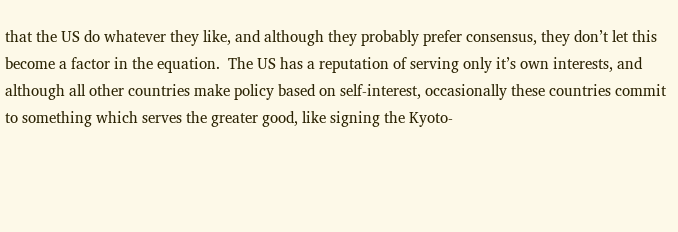that the US do whatever they like, and although they probably prefer consensus, they don’t let this become a factor in the equation.  The US has a reputation of serving only it’s own interests, and although all other countries make policy based on self-interest, occasionally these countries commit to something which serves the greater good, like signing the Kyoto-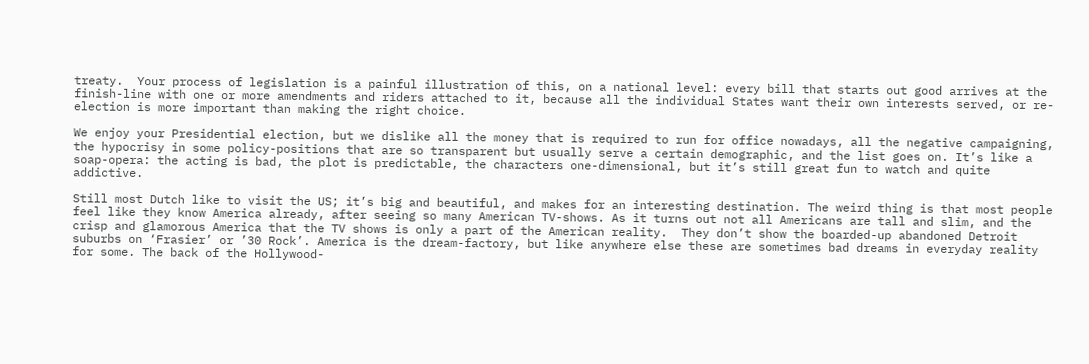treaty.  Your process of legislation is a painful illustration of this, on a national level: every bill that starts out good arrives at the finish-line with one or more amendments and riders attached to it, because all the individual States want their own interests served, or re-election is more important than making the right choice.

We enjoy your Presidential election, but we dislike all the money that is required to run for office nowadays, all the negative campaigning, the hypocrisy in some policy-positions that are so transparent but usually serve a certain demographic, and the list goes on. It’s like a soap-opera: the acting is bad, the plot is predictable, the characters one-dimensional, but it’s still great fun to watch and quite addictive.

Still most Dutch like to visit the US; it’s big and beautiful, and makes for an interesting destination. The weird thing is that most people feel like they know America already, after seeing so many American TV-shows. As it turns out not all Americans are tall and slim, and the crisp and glamorous America that the TV shows is only a part of the American reality.  They don’t show the boarded-up abandoned Detroit suburbs on ‘Frasier’ or ’30 Rock’. America is the dream-factory, but like anywhere else these are sometimes bad dreams in everyday reality for some. The back of the Hollywood-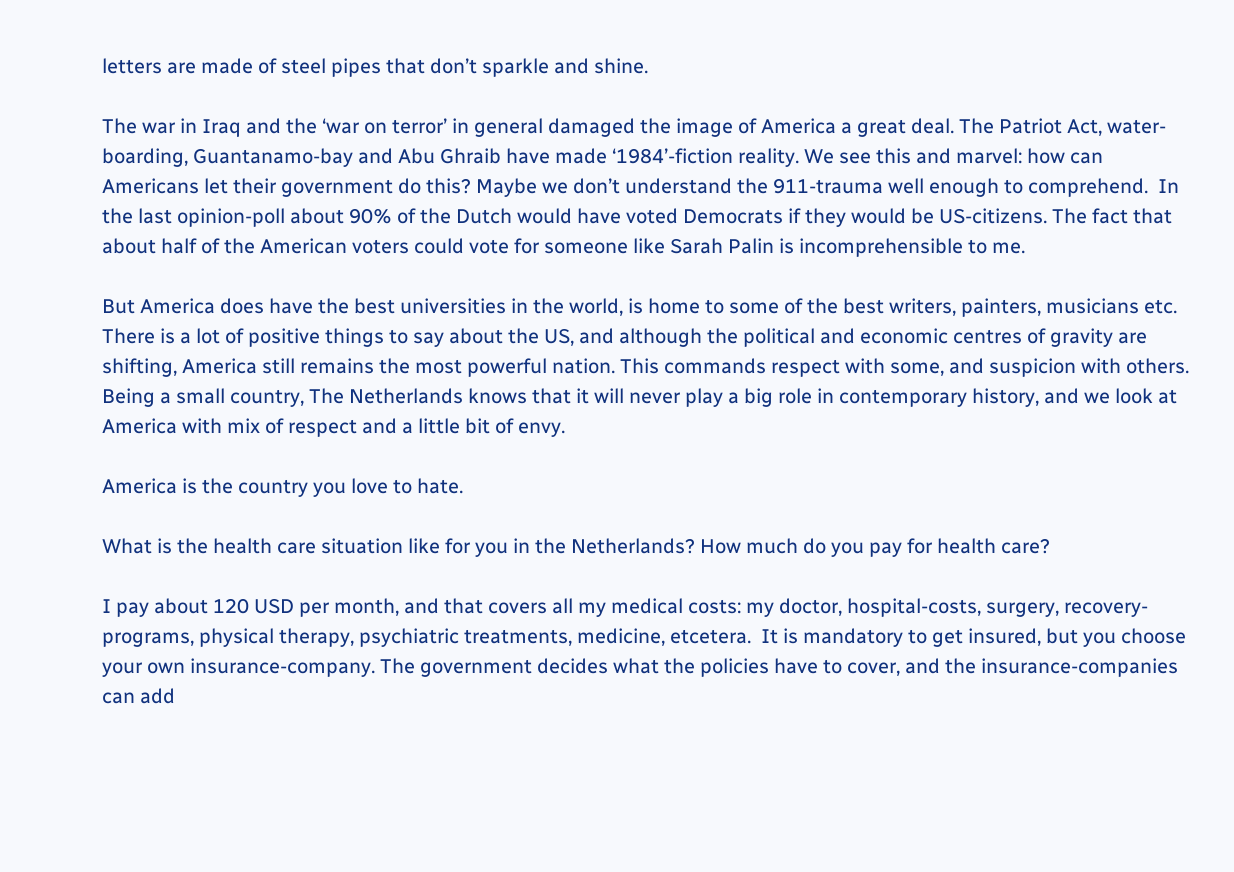letters are made of steel pipes that don’t sparkle and shine.

The war in Iraq and the ‘war on terror’ in general damaged the image of America a great deal. The Patriot Act, water-boarding, Guantanamo-bay and Abu Ghraib have made ‘1984’-fiction reality. We see this and marvel: how can Americans let their government do this? Maybe we don’t understand the 911-trauma well enough to comprehend.  In the last opinion-poll about 90% of the Dutch would have voted Democrats if they would be US-citizens. The fact that about half of the American voters could vote for someone like Sarah Palin is incomprehensible to me.

But America does have the best universities in the world, is home to some of the best writers, painters, musicians etc. There is a lot of positive things to say about the US, and although the political and economic centres of gravity are shifting, America still remains the most powerful nation. This commands respect with some, and suspicion with others. Being a small country, The Netherlands knows that it will never play a big role in contemporary history, and we look at America with mix of respect and a little bit of envy.

America is the country you love to hate.

What is the health care situation like for you in the Netherlands? How much do you pay for health care?

I pay about 120 USD per month, and that covers all my medical costs: my doctor, hospital-costs, surgery, recovery-programs, physical therapy, psychiatric treatments, medicine, etcetera.  It is mandatory to get insured, but you choose your own insurance-company. The government decides what the policies have to cover, and the insurance-companies can add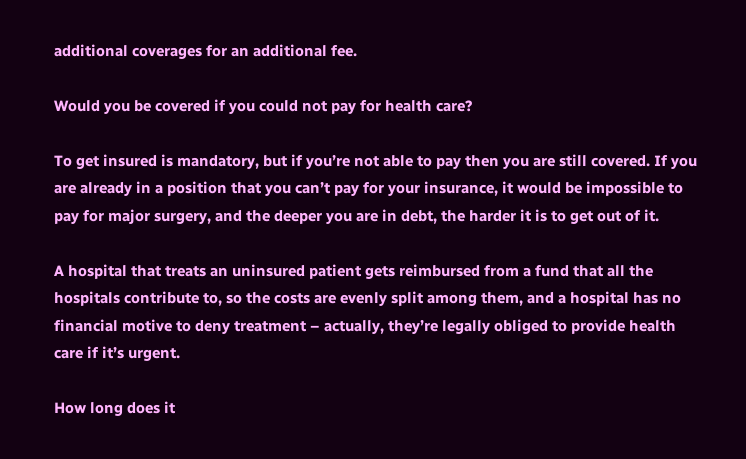additional coverages for an additional fee.

Would you be covered if you could not pay for health care?

To get insured is mandatory, but if you’re not able to pay then you are still covered. If you are already in a position that you can’t pay for your insurance, it would be impossible to pay for major surgery, and the deeper you are in debt, the harder it is to get out of it.

A hospital that treats an uninsured patient gets reimbursed from a fund that all the hospitals contribute to, so the costs are evenly split among them, and a hospital has no financial motive to deny treatment – actually, they’re legally obliged to provide health care if it’s urgent.

How long does it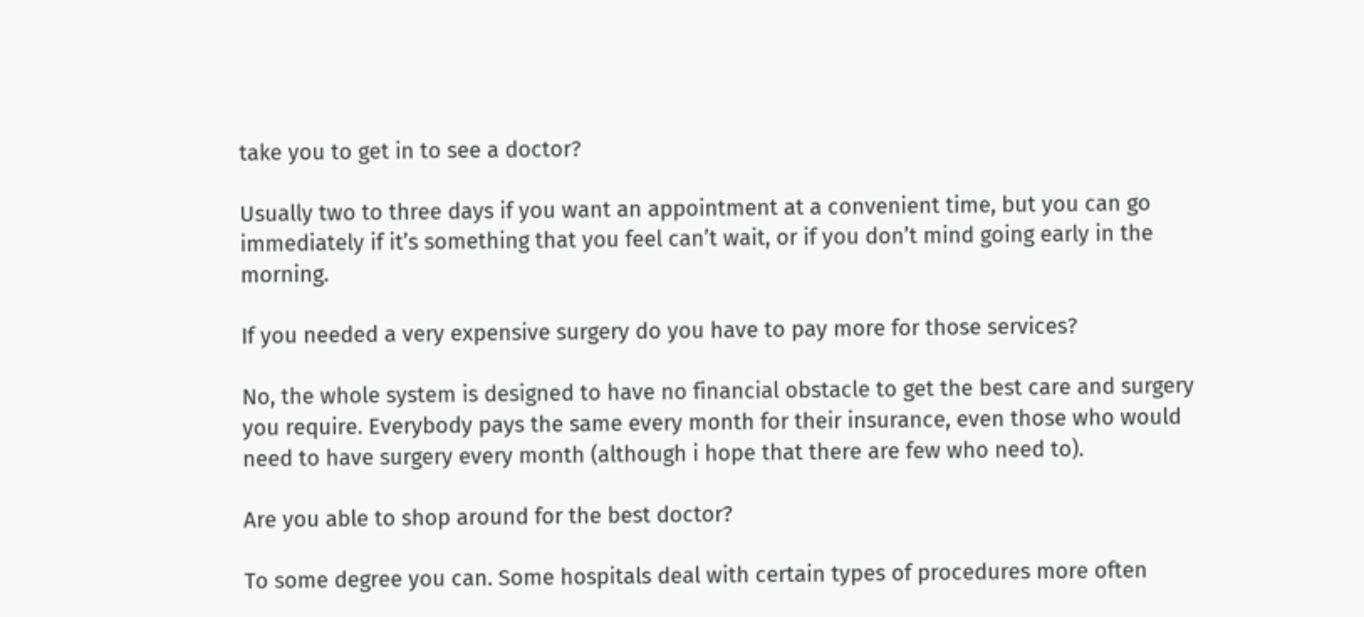take you to get in to see a doctor?

Usually two to three days if you want an appointment at a convenient time, but you can go immediately if it’s something that you feel can’t wait, or if you don’t mind going early in the morning.

If you needed a very expensive surgery do you have to pay more for those services?

No, the whole system is designed to have no financial obstacle to get the best care and surgery you require. Everybody pays the same every month for their insurance, even those who would need to have surgery every month (although i hope that there are few who need to).

Are you able to shop around for the best doctor?

To some degree you can. Some hospitals deal with certain types of procedures more often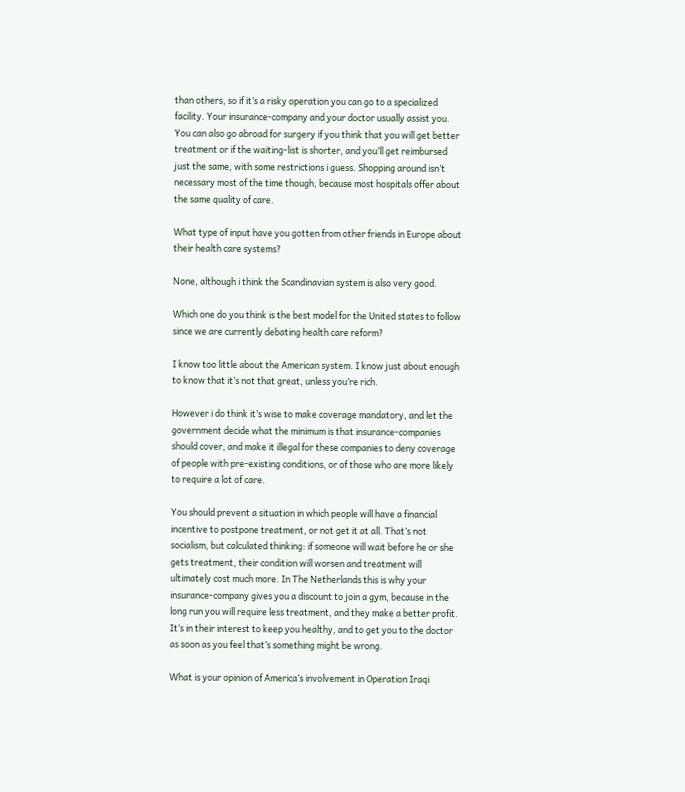than others, so if it’s a risky operation you can go to a specialized facility. Your insurance-company and your doctor usually assist you.  You can also go abroad for surgery if you think that you will get better treatment or if the waiting-list is shorter, and you’ll get reimbursed just the same, with some restrictions i guess. Shopping around isn’t necessary most of the time though, because most hospitals offer about the same quality of care.

What type of input have you gotten from other friends in Europe about their health care systems?

None, although i think the Scandinavian system is also very good.

Which one do you think is the best model for the United states to follow since we are currently debating health care reform?

I know too little about the American system. I know just about enough to know that it’s not that great, unless you’re rich.

However i do think it’s wise to make coverage mandatory, and let the government decide what the minimum is that insurance-companies should cover, and make it illegal for these companies to deny coverage of people with pre-existing conditions, or of those who are more likely to require a lot of care.

You should prevent a situation in which people will have a financial incentive to postpone treatment, or not get it at all. That’s not socialism, but calculated thinking: if someone will wait before he or she gets treatment, their condition will worsen and treatment will ultimately cost much more. In The Netherlands this is why your insurance-company gives you a discount to join a gym, because in the long run you will require less treatment, and they make a better profit. It’s in their interest to keep you healthy, and to get you to the doctor as soon as you feel that’s something might be wrong.

What is your opinion of America’s involvement in Operation Iraqi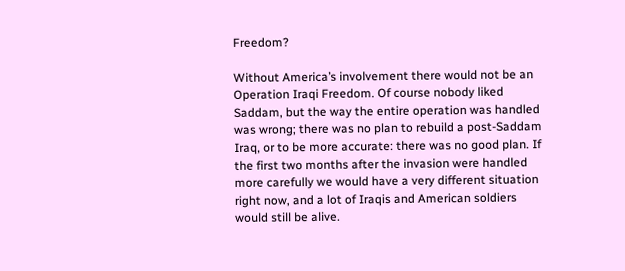Freedom?

Without America’s involvement there would not be an Operation Iraqi Freedom. Of course nobody liked Saddam, but the way the entire operation was handled was wrong; there was no plan to rebuild a post-Saddam Iraq, or to be more accurate: there was no good plan. If the first two months after the invasion were handled more carefully we would have a very different situation right now, and a lot of Iraqis and American soldiers would still be alive.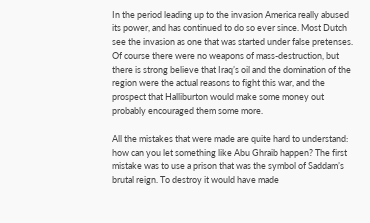In the period leading up to the invasion America really abused its power, and has continued to do so ever since. Most Dutch see the invasion as one that was started under false pretenses. Of course there were no weapons of mass-destruction, but there is strong believe that Iraq’s oil and the domination of the region were the actual reasons to fight this war, and the prospect that Halliburton would make some money out probably encouraged them some more.

All the mistakes that were made are quite hard to understand: how can you let something like Abu Ghraib happen? The first mistake was to use a prison that was the symbol of Saddam’s brutal reign. To destroy it would have made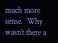much more sense.  Why wasn’t there a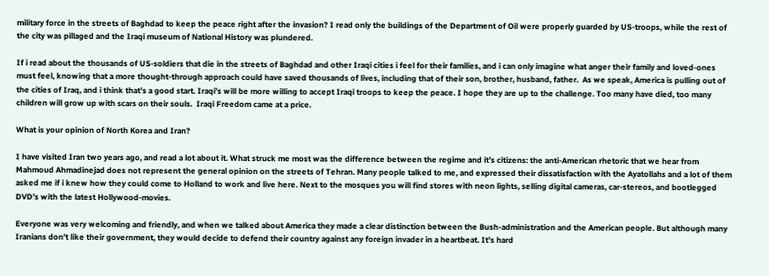military force in the streets of Baghdad to keep the peace right after the invasion? I read only the buildings of the Department of Oil were properly guarded by US-troops, while the rest of the city was pillaged and the Iraqi museum of National History was plundered.

If i read about the thousands of US-soldiers that die in the streets of Baghdad and other Iraqi cities i feel for their families, and i can only imagine what anger their family and loved-ones must feel, knowing that a more thought-through approach could have saved thousands of lives, including that of their son, brother, husband, father.  As we speak, America is pulling out of the cities of Iraq, and i think that’s a good start. Iraqi’s will be more willing to accept Iraqi troops to keep the peace. I hope they are up to the challenge. Too many have died, too many children will grow up with scars on their souls.  Iraqi Freedom came at a price.

What is your opinion of North Korea and Iran?

I have visited Iran two years ago, and read a lot about it. What struck me most was the difference between the regime and it’s citizens: the anti-American rhetoric that we hear from Mahmoud Ahmadinejad does not represent the general opinion on the streets of Tehran. Many people talked to me, and expressed their dissatisfaction with the Ayatollahs and a lot of them asked me if i knew how they could come to Holland to work and live here. Next to the mosques you will find stores with neon lights, selling digital cameras, car-stereos, and bootlegged DVD’s with the latest Hollywood-movies.

Everyone was very welcoming and friendly, and when we talked about America they made a clear distinction between the Bush-administration and the American people. But although many Iranians don’t like their government, they would decide to defend their country against any foreign invader in a heartbeat. It’s hard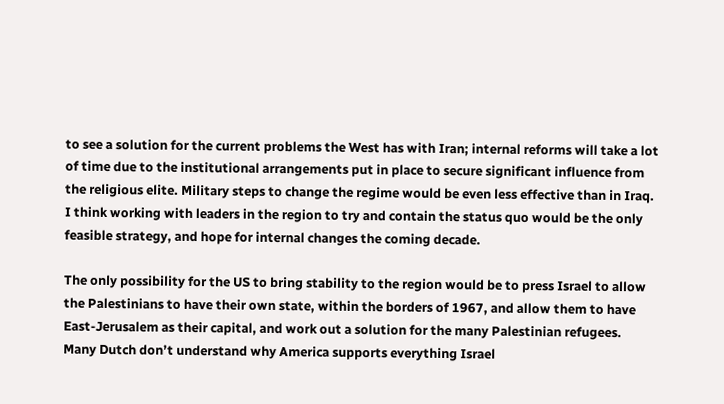to see a solution for the current problems the West has with Iran; internal reforms will take a lot of time due to the institutional arrangements put in place to secure significant influence from the religious elite. Military steps to change the regime would be even less effective than in Iraq. I think working with leaders in the region to try and contain the status quo would be the only feasible strategy, and hope for internal changes the coming decade.

The only possibility for the US to bring stability to the region would be to press Israel to allow the Palestinians to have their own state, within the borders of 1967, and allow them to have East-Jerusalem as their capital, and work out a solution for the many Palestinian refugees.  Many Dutch don’t understand why America supports everything Israel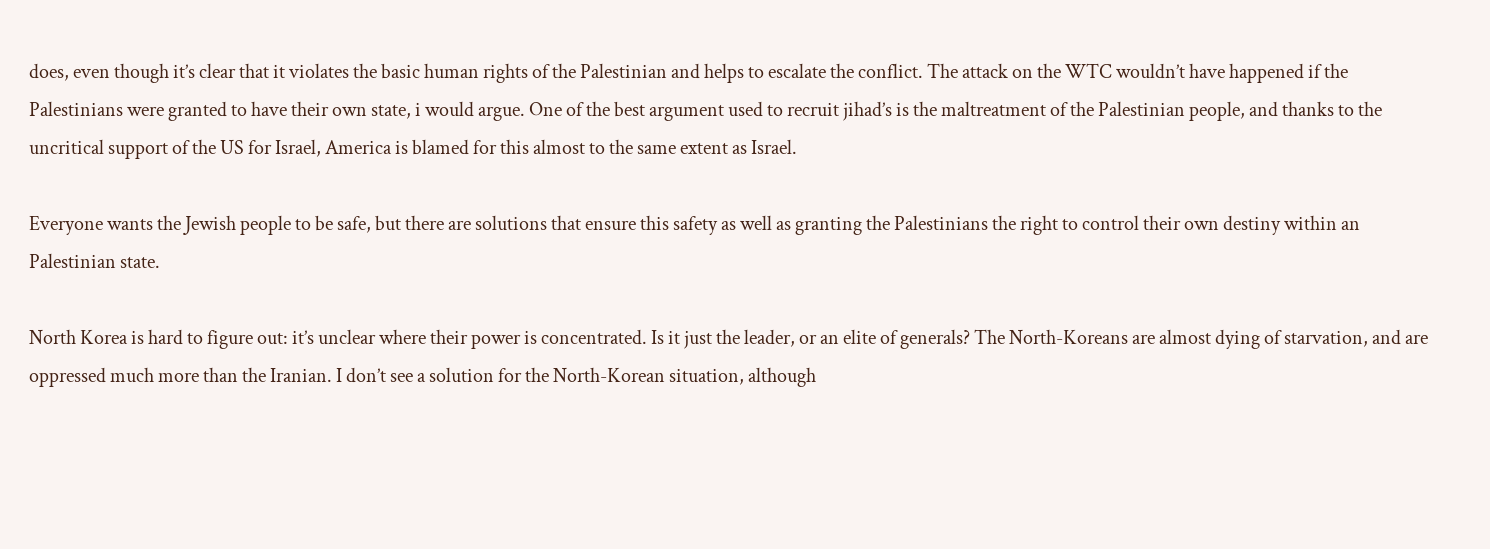does, even though it’s clear that it violates the basic human rights of the Palestinian and helps to escalate the conflict. The attack on the WTC wouldn’t have happened if the Palestinians were granted to have their own state, i would argue. One of the best argument used to recruit jihad’s is the maltreatment of the Palestinian people, and thanks to the uncritical support of the US for Israel, America is blamed for this almost to the same extent as Israel.

Everyone wants the Jewish people to be safe, but there are solutions that ensure this safety as well as granting the Palestinians the right to control their own destiny within an Palestinian state.

North Korea is hard to figure out: it’s unclear where their power is concentrated. Is it just the leader, or an elite of generals? The North-Koreans are almost dying of starvation, and are oppressed much more than the Iranian. I don’t see a solution for the North-Korean situation, although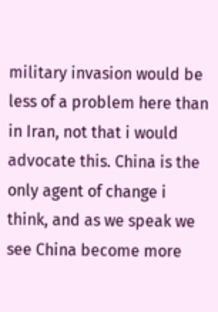military invasion would be less of a problem here than in Iran, not that i would advocate this. China is the only agent of change i think, and as we speak we see China become more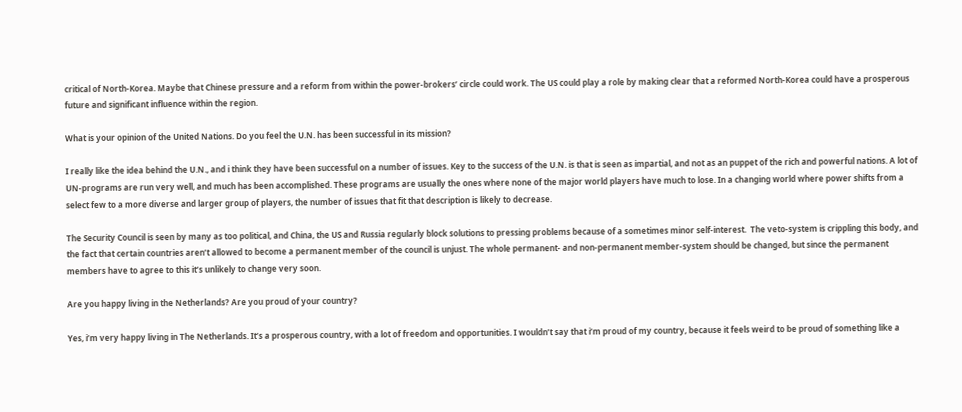critical of North-Korea. Maybe that Chinese pressure and a reform from within the power-brokers’ circle could work. The US could play a role by making clear that a reformed North-Korea could have a prosperous future and significant influence within the region.

What is your opinion of the United Nations. Do you feel the U.N. has been successful in its mission?

I really like the idea behind the U.N., and i think they have been successful on a number of issues. Key to the success of the U.N. is that is seen as impartial, and not as an puppet of the rich and powerful nations. A lot of UN-programs are run very well, and much has been accomplished. These programs are usually the ones where none of the major world players have much to lose. In a changing world where power shifts from a select few to a more diverse and larger group of players, the number of issues that fit that description is likely to decrease.

The Security Council is seen by many as too political, and China, the US and Russia regularly block solutions to pressing problems because of a sometimes minor self-interest.  The veto-system is crippling this body, and the fact that certain countries aren’t allowed to become a permanent member of the council is unjust. The whole permanent- and non-permanent member-system should be changed, but since the permanent members have to agree to this it’s unlikely to change very soon.

Are you happy living in the Netherlands? Are you proud of your country?

Yes, i’m very happy living in The Netherlands. It’s a prosperous country, with a lot of freedom and opportunities. I wouldn’t say that i’m proud of my country, because it feels weird to be proud of something like a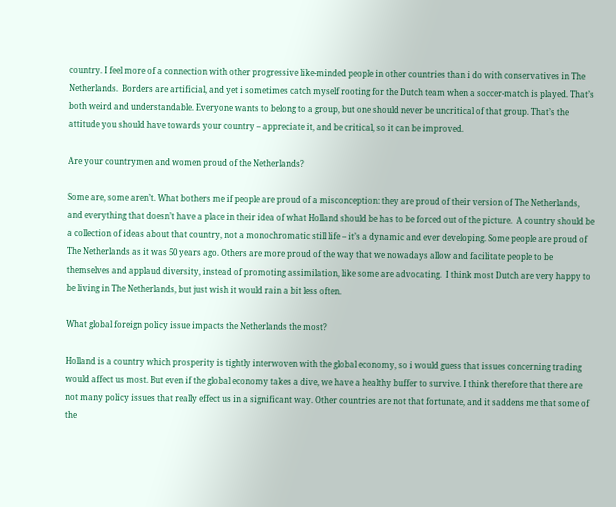country. I feel more of a connection with other progressive like-minded people in other countries than i do with conservatives in The Netherlands.  Borders are artificial, and yet i sometimes catch myself rooting for the Dutch team when a soccer-match is played. That’s both weird and understandable. Everyone wants to belong to a group, but one should never be uncritical of that group. That’s the attitude you should have towards your country – appreciate it, and be critical, so it can be improved.

Are your countrymen and women proud of the Netherlands?

Some are, some aren’t. What bothers me if people are proud of a misconception: they are proud of their version of The Netherlands, and everything that doesn’t have a place in their idea of what Holland should be has to be forced out of the picture.  A country should be a collection of ideas about that country, not a monochromatic still life – it’s a dynamic and ever developing. Some people are proud of The Netherlands as it was 50 years ago. Others are more proud of the way that we nowadays allow and facilitate people to be themselves and applaud diversity, instead of promoting assimilation, like some are advocating.  I think most Dutch are very happy to be living in The Netherlands, but just wish it would rain a bit less often.

What global foreign policy issue impacts the Netherlands the most?

Holland is a country which prosperity is tightly interwoven with the global economy, so i would guess that issues concerning trading would affect us most. But even if the global economy takes a dive, we have a healthy buffer to survive. I think therefore that there are not many policy issues that really effect us in a significant way. Other countries are not that fortunate, and it saddens me that some of the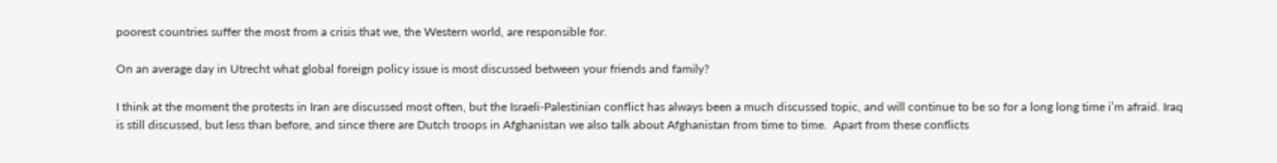poorest countries suffer the most from a crisis that we, the Western world, are responsible for.

On an average day in Utrecht what global foreign policy issue is most discussed between your friends and family?

I think at the moment the protests in Iran are discussed most often, but the Israeli-Palestinian conflict has always been a much discussed topic, and will continue to be so for a long long time i’m afraid. Iraq is still discussed, but less than before, and since there are Dutch troops in Afghanistan we also talk about Afghanistan from time to time.  Apart from these conflicts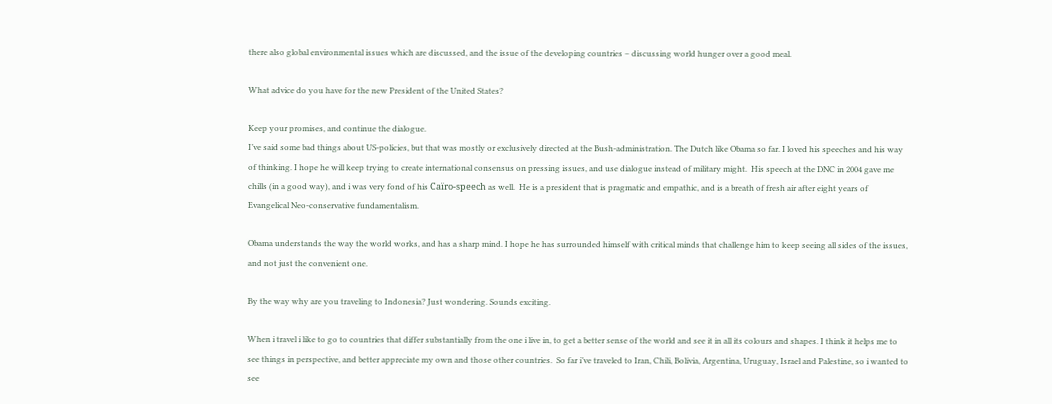there also global environmental issues which are discussed, and the issue of the developing countries – discussing world hunger over a good meal.

What advice do you have for the new President of the United States?

Keep your promises, and continue the dialogue.
I’ve said some bad things about US-policies, but that was mostly or exclusively directed at the Bush-administration. The Dutch like Obama so far. I loved his speeches and his way of thinking. I hope he will keep trying to create international consensus on pressing issues, and use dialogue instead of military might.  His speech at the DNC in 2004 gave me chills (in a good way), and i was very fond of his Caïro-speech as well.  He is a president that is pragmatic and empathic, and is a breath of fresh air after eight years of Evangelical Neo-conservative fundamentalism.

Obama understands the way the world works, and has a sharp mind. I hope he has surrounded himself with critical minds that challenge him to keep seeing all sides of the issues, and not just the convenient one.

By the way why are you traveling to Indonesia? Just wondering. Sounds exciting.

When i travel i like to go to countries that differ substantially from the one i live in, to get a better sense of the world and see it in all its colours and shapes. I think it helps me to see things in perspective, and better appreciate my own and those other countries.  So far i’ve traveled to Iran, Chili, Bolivia, Argentina, Uruguay, Israel and Palestine, so i wanted to see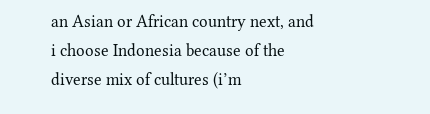an Asian or African country next, and i choose Indonesia because of the diverse mix of cultures (i’m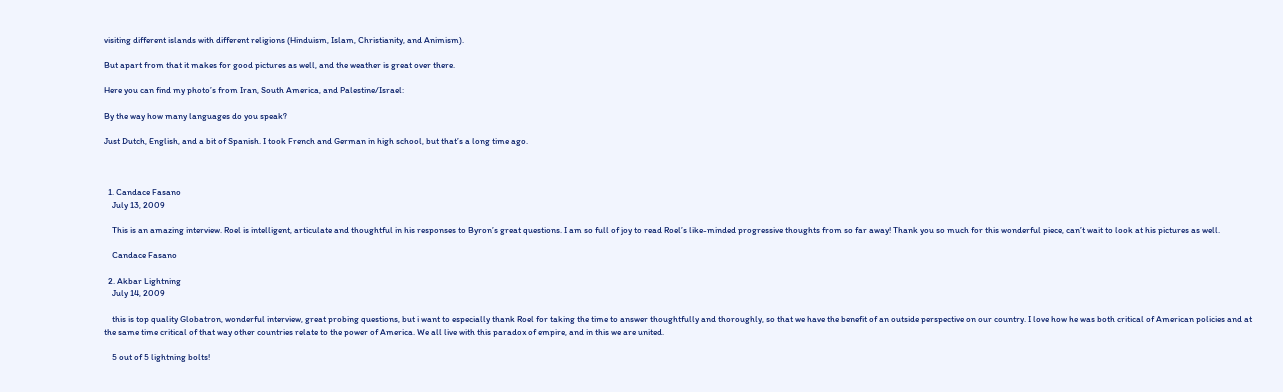visiting different islands with different religions (Hinduism, Islam, Christianity, and Animism).

But apart from that it makes for good pictures as well, and the weather is great over there.

Here you can find my photo’s from Iran, South America, and Palestine/Israel:

By the way how many languages do you speak?

Just Dutch, English, and a bit of Spanish. I took French and German in high school, but that’s a long time ago.



  1. Candace Fasano
    July 13, 2009

    This is an amazing interview. Roel is intelligent, articulate and thoughtful in his responses to Byron’s great questions. I am so full of joy to read Roel’s like-minded progressive thoughts from so far away! Thank you so much for this wonderful piece, can’t wait to look at his pictures as well.

    Candace Fasano

  2. Akbar Lightning
    July 14, 2009

    this is top quality Globatron, wonderful interview, great probing questions, but i want to especially thank Roel for taking the time to answer thoughtfully and thoroughly, so that we have the benefit of an outside perspective on our country. I love how he was both critical of American policies and at the same time critical of that way other countries relate to the power of America. We all live with this paradox of empire, and in this we are united.

    5 out of 5 lightning bolts!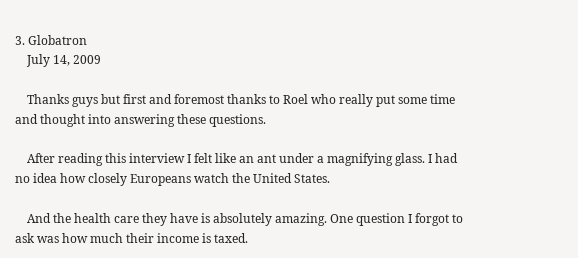3. Globatron
    July 14, 2009

    Thanks guys but first and foremost thanks to Roel who really put some time and thought into answering these questions.

    After reading this interview I felt like an ant under a magnifying glass. I had no idea how closely Europeans watch the United States.

    And the health care they have is absolutely amazing. One question I forgot to ask was how much their income is taxed.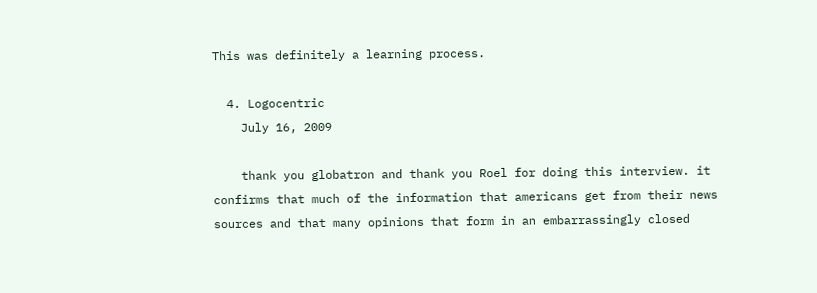This was definitely a learning process.

  4. Logocentric
    July 16, 2009

    thank you globatron and thank you Roel for doing this interview. it confirms that much of the information that americans get from their news sources and that many opinions that form in an embarrassingly closed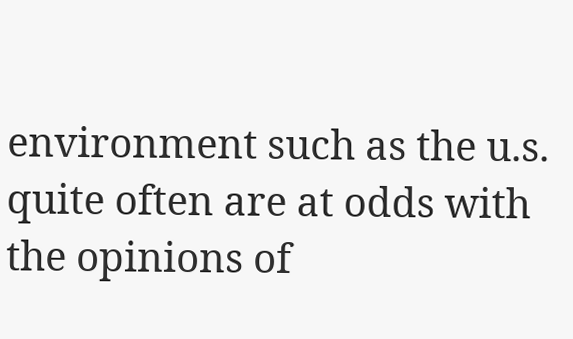environment such as the u.s. quite often are at odds with the opinions of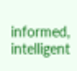informed, intelligent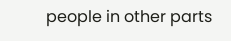people in other parts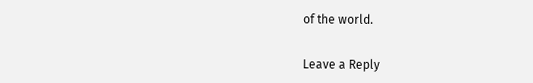of the world.


Leave a Reply